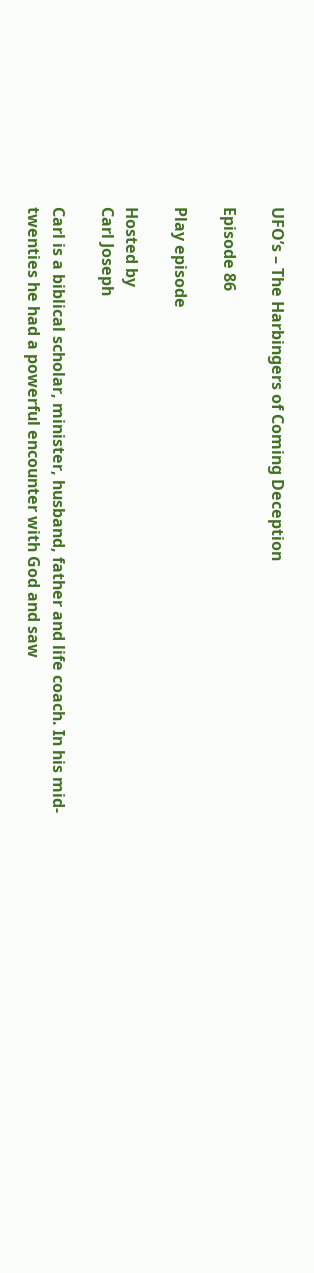UFO’s – The Harbingers of Coming Deception

Episode 86

Play episode

Hosted by
Carl Joseph

Carl is a biblical scholar, minister, husband, father and life coach. In his mid-twenties he had a powerful encounter with God and saw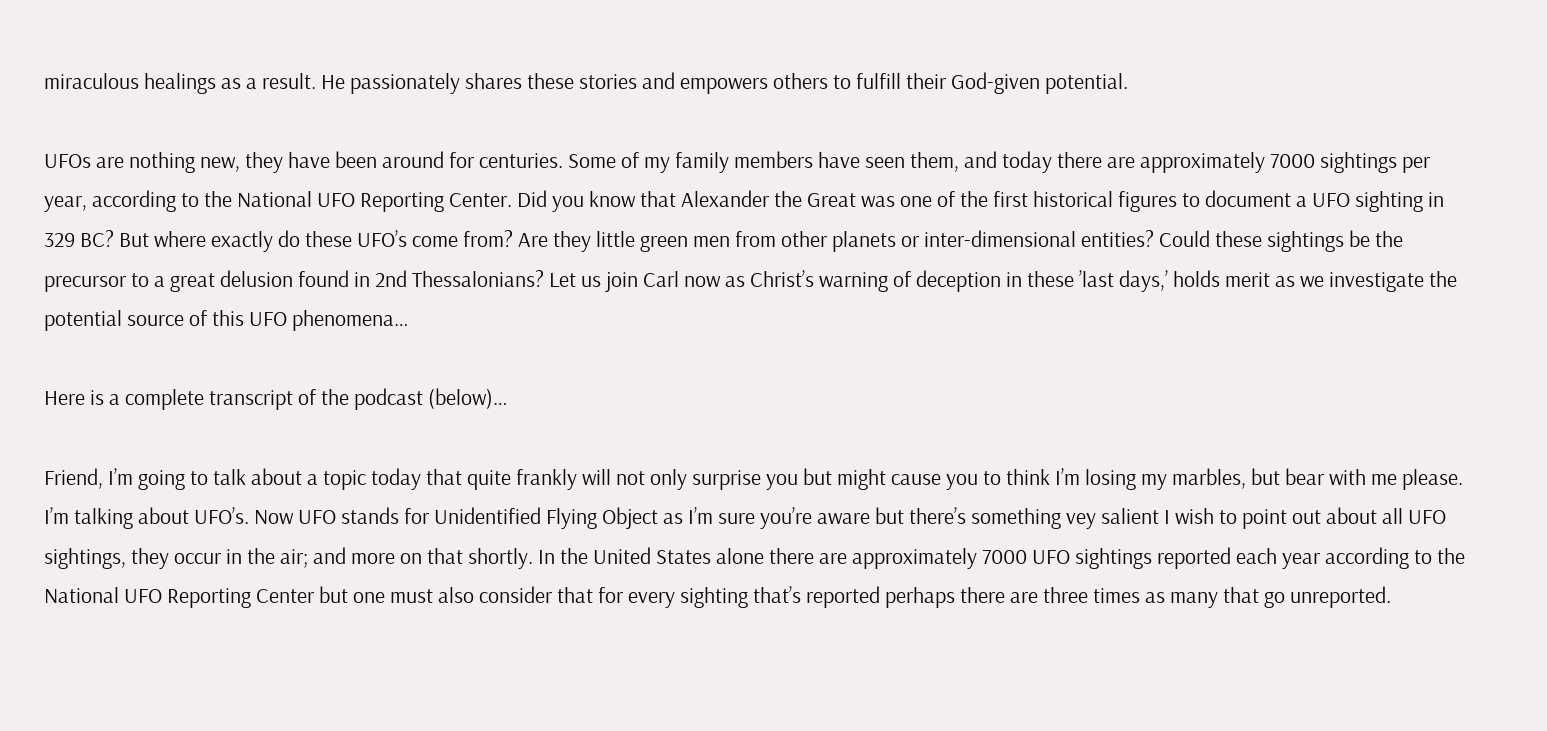miraculous healings as a result. He passionately shares these stories and empowers others to fulfill their God-given potential.

UFOs are nothing new, they have been around for centuries. Some of my family members have seen them, and today there are approximately 7000 sightings per year, according to the National UFO Reporting Center. Did you know that Alexander the Great was one of the first historical figures to document a UFO sighting in 329 BC? But where exactly do these UFO’s come from? Are they little green men from other planets or inter-dimensional entities? Could these sightings be the precursor to a great delusion found in 2nd Thessalonians? Let us join Carl now as Christ’s warning of deception in these ’last days,’ holds merit as we investigate the potential source of this UFO phenomena…

Here is a complete transcript of the podcast (below)…

Friend, I’m going to talk about a topic today that quite frankly will not only surprise you but might cause you to think I’m losing my marbles, but bear with me please. I’m talking about UFO’s. Now UFO stands for Unidentified Flying Object as I’m sure you’re aware but there’s something vey salient I wish to point out about all UFO sightings, they occur in the air; and more on that shortly. In the United States alone there are approximately 7000 UFO sightings reported each year according to the National UFO Reporting Center but one must also consider that for every sighting that’s reported perhaps there are three times as many that go unreported.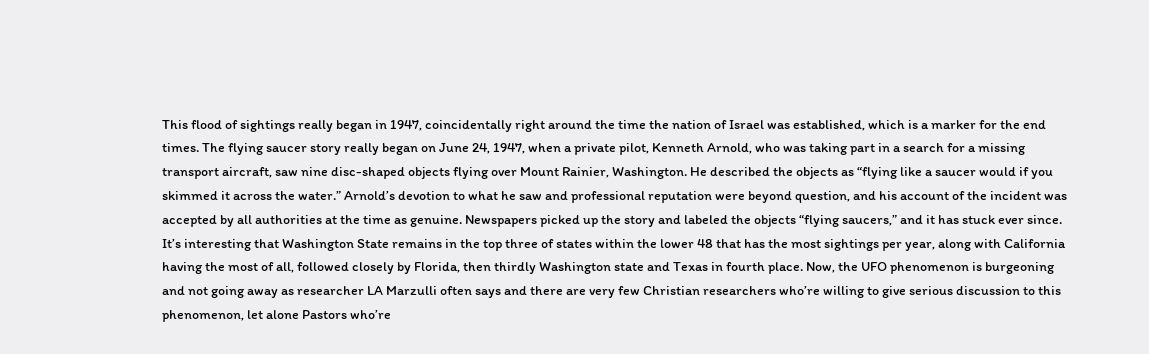This flood of sightings really began in 1947, coincidentally right around the time the nation of Israel was established, which is a marker for the end times. The flying saucer story really began on June 24, 1947, when a private pilot, Kenneth Arnold, who was taking part in a search for a missing transport aircraft, saw nine disc-shaped objects flying over Mount Rainier, Washington. He described the objects as “flying like a saucer would if you skimmed it across the water.” Arnold’s devotion to what he saw and professional reputation were beyond question, and his account of the incident was accepted by all authorities at the time as genuine. Newspapers picked up the story and labeled the objects “flying saucers,” and it has stuck ever since. It’s interesting that Washington State remains in the top three of states within the lower 48 that has the most sightings per year, along with California having the most of all, followed closely by Florida, then thirdly Washington state and Texas in fourth place. Now, the UFO phenomenon is burgeoning and not going away as researcher LA Marzulli often says and there are very few Christian researchers who’re willing to give serious discussion to this phenomenon, let alone Pastors who’re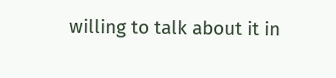willing to talk about it in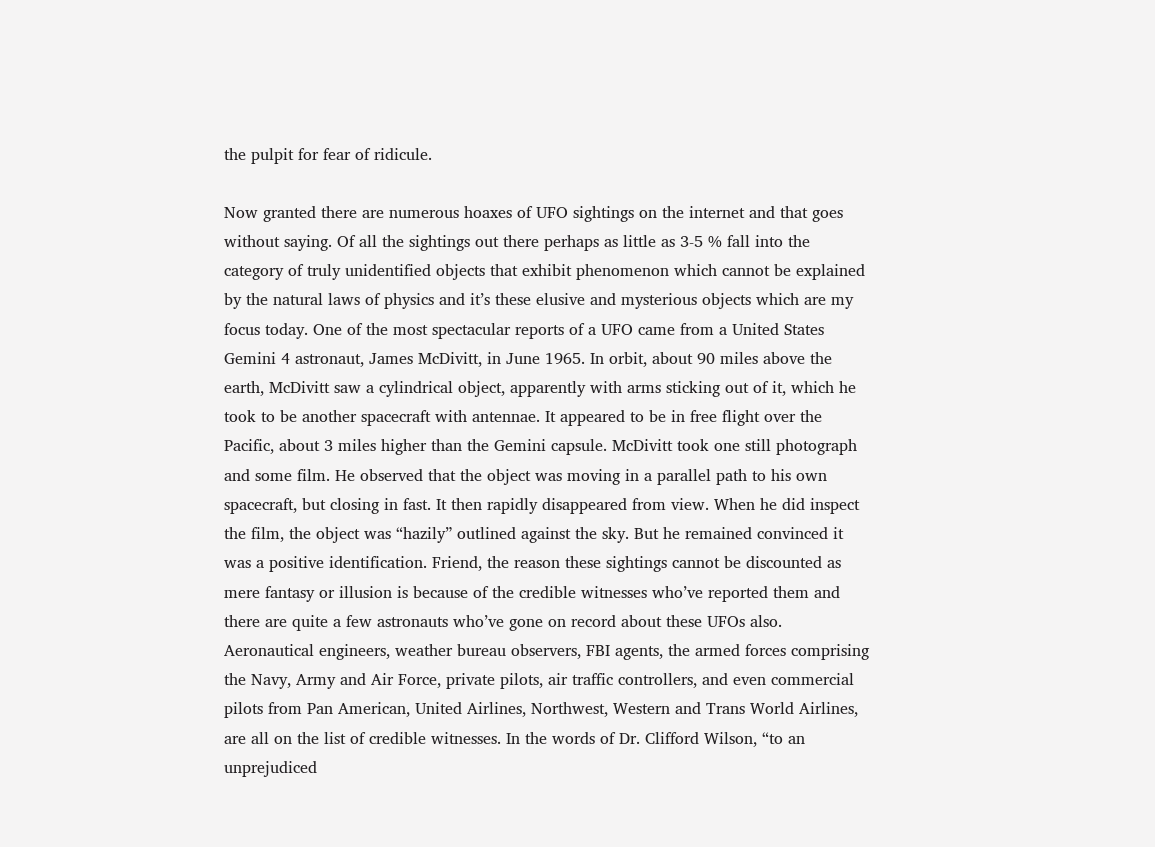the pulpit for fear of ridicule.

Now granted there are numerous hoaxes of UFO sightings on the internet and that goes without saying. Of all the sightings out there perhaps as little as 3-5 % fall into the category of truly unidentified objects that exhibit phenomenon which cannot be explained by the natural laws of physics and it’s these elusive and mysterious objects which are my focus today. One of the most spectacular reports of a UFO came from a United States Gemini 4 astronaut, James McDivitt, in June 1965. In orbit, about 90 miles above the earth, McDivitt saw a cylindrical object, apparently with arms sticking out of it, which he took to be another spacecraft with antennae. It appeared to be in free flight over the Pacific, about 3 miles higher than the Gemini capsule. McDivitt took one still photograph and some film. He observed that the object was moving in a parallel path to his own spacecraft, but closing in fast. It then rapidly disappeared from view. When he did inspect the film, the object was “hazily” outlined against the sky. But he remained convinced it was a positive identification. Friend, the reason these sightings cannot be discounted as mere fantasy or illusion is because of the credible witnesses who’ve reported them and there are quite a few astronauts who’ve gone on record about these UFOs also. Aeronautical engineers, weather bureau observers, FBI agents, the armed forces comprising the Navy, Army and Air Force, private pilots, air traffic controllers, and even commercial pilots from Pan American, United Airlines, Northwest, Western and Trans World Airlines, are all on the list of credible witnesses. In the words of Dr. Clifford Wilson, “to an unprejudiced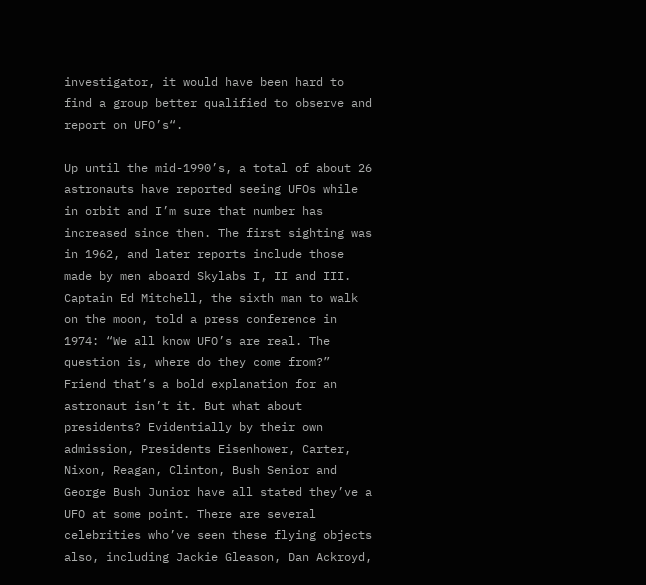investigator, it would have been hard to find a group better qualified to observe and report on UFO’s“.

Up until the mid-1990’s, a total of about 26 astronauts have reported seeing UFOs while in orbit and I’m sure that number has increased since then. The first sighting was in 1962, and later reports include those made by men aboard Skylabs I, II and III. Captain Ed Mitchell, the sixth man to walk on the moon, told a press conference in 1974: “We all know UFO’s are real. The question is, where do they come from?” Friend that’s a bold explanation for an astronaut isn’t it. But what about presidents? Evidentially by their own admission, Presidents Eisenhower, Carter, Nixon, Reagan, Clinton, Bush Senior and George Bush Junior have all stated they’ve a UFO at some point. There are several celebrities who’ve seen these flying objects also, including Jackie Gleason, Dan Ackroyd,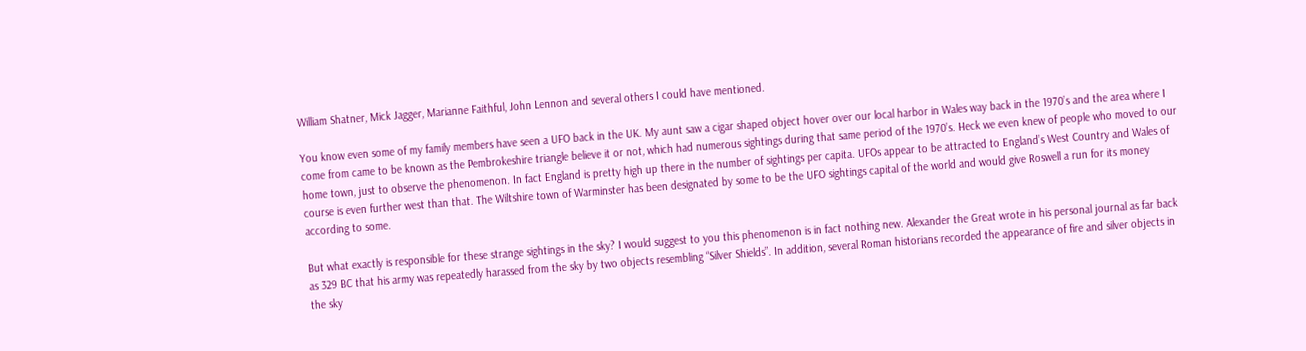William Shatner, Mick Jagger, Marianne Faithful, John Lennon and several others I could have mentioned.

You know even some of my family members have seen a UFO back in the UK. My aunt saw a cigar shaped object hover over our local harbor in Wales way back in the 1970’s and the area where I come from came to be known as the Pembrokeshire triangle believe it or not, which had numerous sightings during that same period of the 1970’s. Heck we even knew of people who moved to our home town, just to observe the phenomenon. In fact England is pretty high up there in the number of sightings per capita. UFOs appear to be attracted to England’s West Country and Wales of course is even further west than that. The Wiltshire town of Warminster has been designated by some to be the UFO sightings capital of the world and would give Roswell a run for its money according to some.

But what exactly is responsible for these strange sightings in the sky? I would suggest to you this phenomenon is in fact nothing new. Alexander the Great wrote in his personal journal as far back as 329 BC that his army was repeatedly harassed from the sky by two objects resembling “Silver Shields”. In addition, several Roman historians recorded the appearance of fire and silver objects in the sky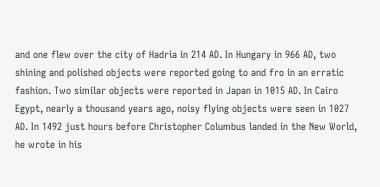and one flew over the city of Hadria in 214 AD. In Hungary in 966 AD, two shining and polished objects were reported going to and fro in an erratic fashion. Two similar objects were reported in Japan in 1015 AD. In Cairo Egypt, nearly a thousand years ago, noisy flying objects were seen in 1027 AD. In 1492 just hours before Christopher Columbus landed in the New World, he wrote in his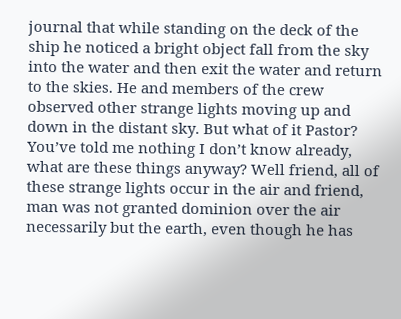journal that while standing on the deck of the ship he noticed a bright object fall from the sky into the water and then exit the water and return to the skies. He and members of the crew observed other strange lights moving up and down in the distant sky. But what of it Pastor? You’ve told me nothing I don’t know already, what are these things anyway? Well friend, all of these strange lights occur in the air and friend, man was not granted dominion over the air necessarily but the earth, even though he has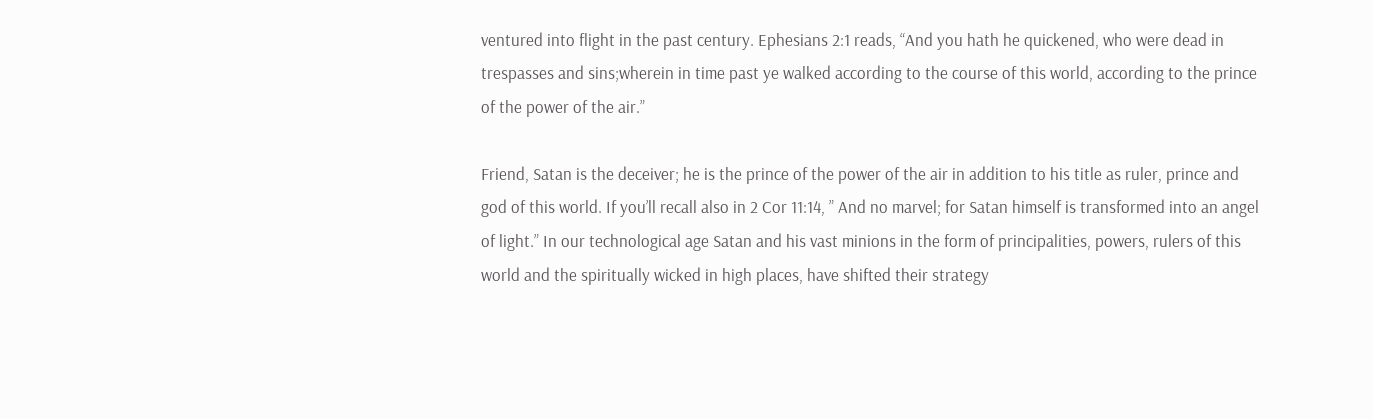ventured into flight in the past century. Ephesians 2:1 reads, “And you hath he quickened, who were dead in trespasses and sins;wherein in time past ye walked according to the course of this world, according to the prince of the power of the air.”

Friend, Satan is the deceiver; he is the prince of the power of the air in addition to his title as ruler, prince and god of this world. If you’ll recall also in 2 Cor 11:14, ” And no marvel; for Satan himself is transformed into an angel of light.” In our technological age Satan and his vast minions in the form of principalities, powers, rulers of this world and the spiritually wicked in high places, have shifted their strategy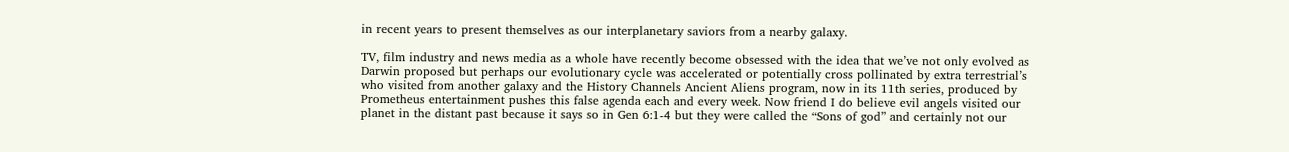in recent years to present themselves as our interplanetary saviors from a nearby galaxy.

TV, film industry and news media as a whole have recently become obsessed with the idea that we’ve not only evolved as Darwin proposed but perhaps our evolutionary cycle was accelerated or potentially cross pollinated by extra terrestrial’s who visited from another galaxy and the History Channels Ancient Aliens program, now in its 11th series, produced by Prometheus entertainment pushes this false agenda each and every week. Now friend I do believe evil angels visited our planet in the distant past because it says so in Gen 6:1-4 but they were called the “Sons of god” and certainly not our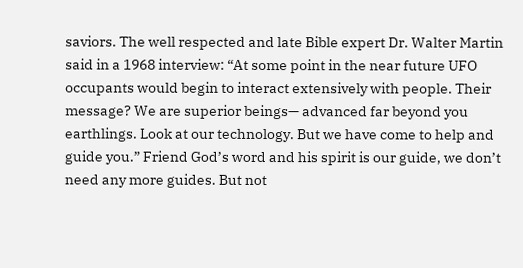saviors. The well respected and late Bible expert Dr. Walter Martin said in a 1968 interview: “At some point in the near future UFO occupants would begin to interact extensively with people. Their message? We are superior beings— advanced far beyond you earthlings. Look at our technology. But we have come to help and guide you.” Friend God’s word and his spirit is our guide, we don’t need any more guides. But not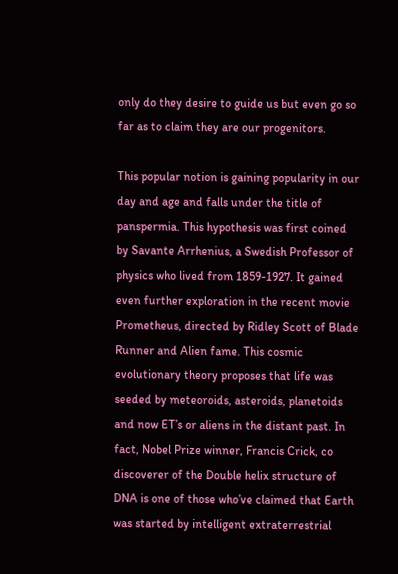only do they desire to guide us but even go so far as to claim they are our progenitors.

This popular notion is gaining popularity in our day and age and falls under the title of panspermia. This hypothesis was first coined by Savante Arrhenius, a Swedish Professor of physics who lived from 1859-1927. It gained even further exploration in the recent movie Prometheus, directed by Ridley Scott of Blade Runner and Alien fame. This cosmic evolutionary theory proposes that life was seeded by meteoroids, asteroids, planetoids and now ET’s or aliens in the distant past. In fact, Nobel Prize winner, Francis Crick, co discoverer of the Double helix structure of DNA is one of those who’ve claimed that Earth was started by intelligent extraterrestrial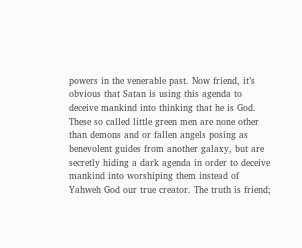powers in the venerable past. Now friend, it’s obvious that Satan is using this agenda to deceive mankind into thinking that he is God. These so called little green men are none other than demons and or fallen angels posing as benevolent guides from another galaxy, but are secretly hiding a dark agenda in order to deceive mankind into worshiping them instead of Yahweh God our true creator. The truth is friend;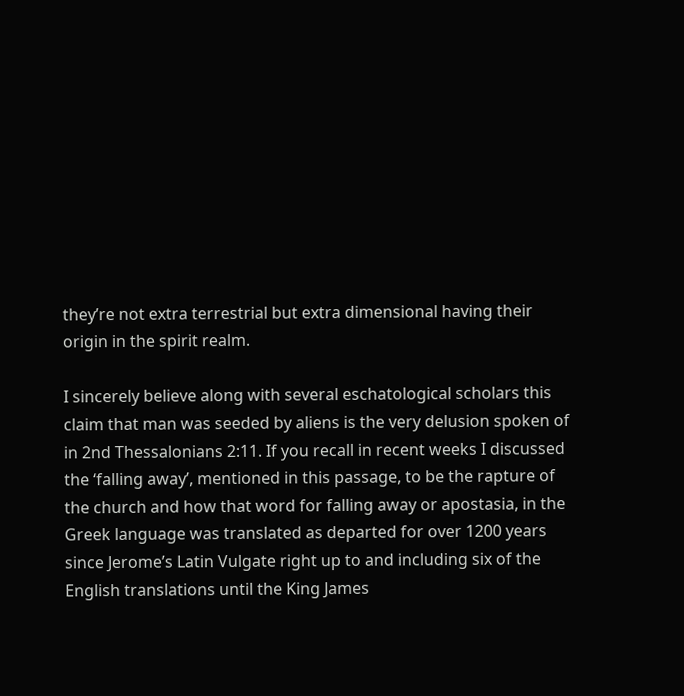they’re not extra terrestrial but extra dimensional having their origin in the spirit realm.

I sincerely believe along with several eschatological scholars this claim that man was seeded by aliens is the very delusion spoken of in 2nd Thessalonians 2:11. If you recall in recent weeks I discussed the ‘falling away’, mentioned in this passage, to be the rapture of the church and how that word for falling away or apostasia, in the Greek language was translated as departed for over 1200 years since Jerome’s Latin Vulgate right up to and including six of the English translations until the King James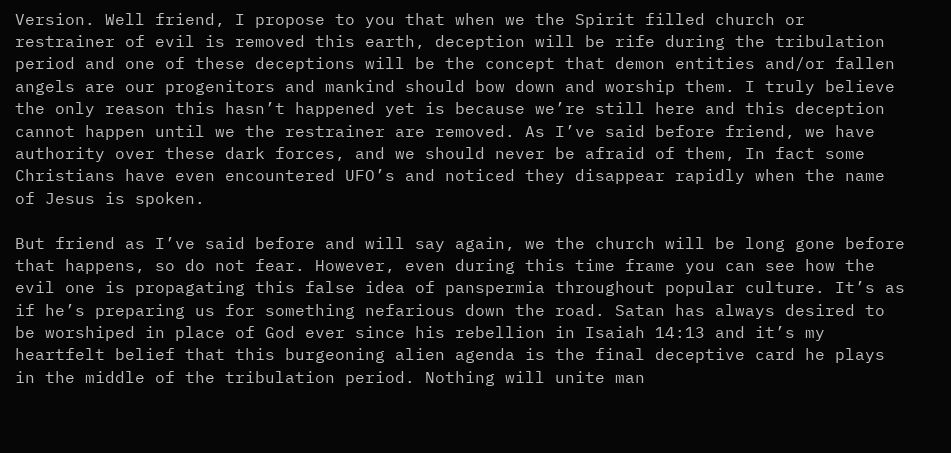Version. Well friend, I propose to you that when we the Spirit filled church or restrainer of evil is removed this earth, deception will be rife during the tribulation period and one of these deceptions will be the concept that demon entities and/or fallen angels are our progenitors and mankind should bow down and worship them. I truly believe the only reason this hasn’t happened yet is because we’re still here and this deception cannot happen until we the restrainer are removed. As I’ve said before friend, we have authority over these dark forces, and we should never be afraid of them, In fact some Christians have even encountered UFO’s and noticed they disappear rapidly when the name of Jesus is spoken.

But friend as I’ve said before and will say again, we the church will be long gone before that happens, so do not fear. However, even during this time frame you can see how the evil one is propagating this false idea of panspermia throughout popular culture. It’s as if he’s preparing us for something nefarious down the road. Satan has always desired to be worshiped in place of God ever since his rebellion in Isaiah 14:13 and it’s my heartfelt belief that this burgeoning alien agenda is the final deceptive card he plays in the middle of the tribulation period. Nothing will unite man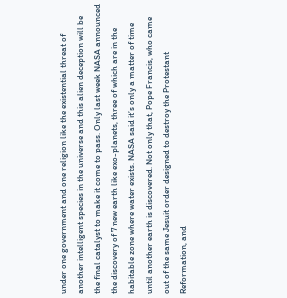under one government and one religion like the existential threat of another intelligent species in the universe and this alien deception will be the final catalyst to make it come to pass. Only last week NASA announced the discovery of 7 new earth like exo-planets, three of which are in the habitable zone where water exists. NASA said it’s only a matter of time until another earth is discovered. Not only that, Pope Francis, who came out of the same Jesuit order designed to destroy the Protestant Reformation, and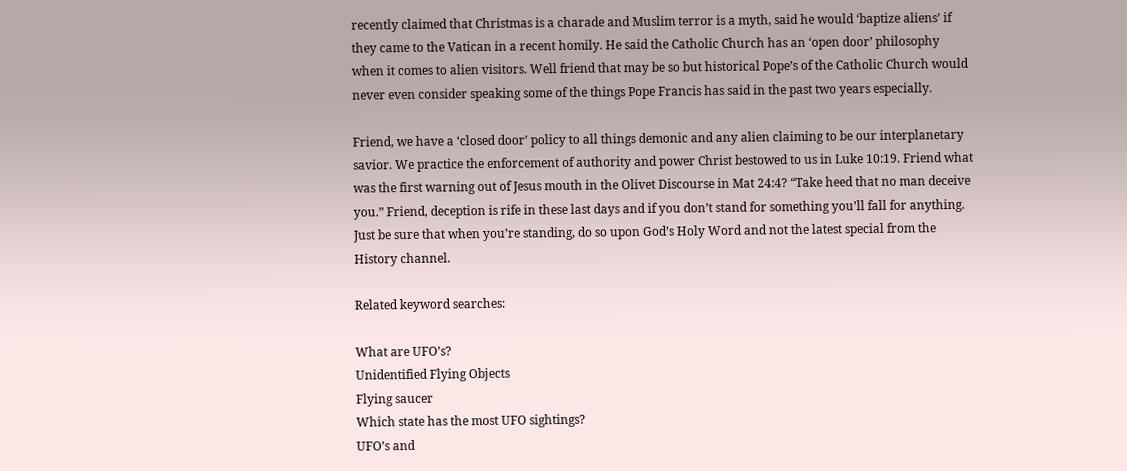recently claimed that Christmas is a charade and Muslim terror is a myth, said he would ‘baptize aliens’ if they came to the Vatican in a recent homily. He said the Catholic Church has an ‘open door’ philosophy when it comes to alien visitors. Well friend that may be so but historical Pope’s of the Catholic Church would never even consider speaking some of the things Pope Francis has said in the past two years especially.

Friend, we have a ‘closed door’ policy to all things demonic and any alien claiming to be our interplanetary savior. We practice the enforcement of authority and power Christ bestowed to us in Luke 10:19. Friend what was the first warning out of Jesus mouth in the Olivet Discourse in Mat 24:4? “Take heed that no man deceive you.” Friend, deception is rife in these last days and if you don’t stand for something you’ll fall for anything. Just be sure that when you’re standing, do so upon God’s Holy Word and not the latest special from the History channel.

Related keyword searches:

What are UFO’s?
Unidentified Flying Objects
Flying saucer
Which state has the most UFO sightings?
UFO’s and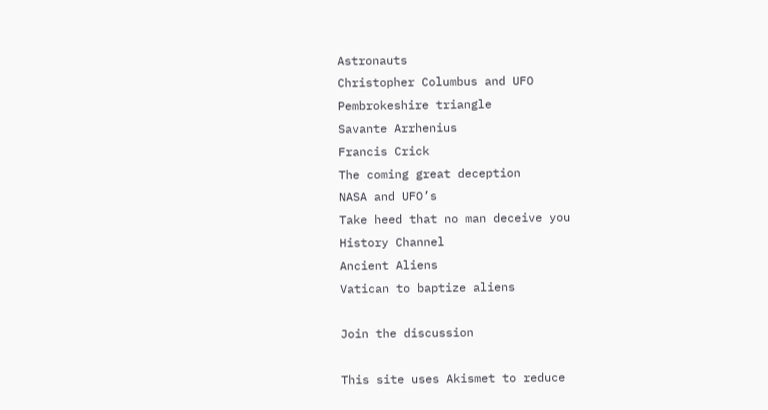Astronauts
Christopher Columbus and UFO
Pembrokeshire triangle
Savante Arrhenius
Francis Crick
The coming great deception
NASA and UFO’s
Take heed that no man deceive you
History Channel
Ancient Aliens
Vatican to baptize aliens

Join the discussion

This site uses Akismet to reduce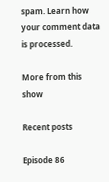spam. Learn how your comment data is processed.

More from this show

Recent posts

Episode 86